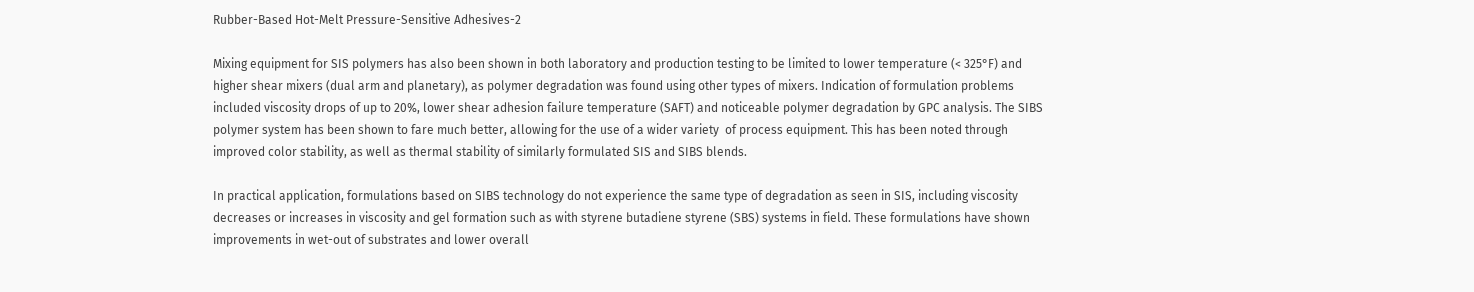Rubber-Based Hot-Melt Pressure-Sensitive Adhesives-2

Mixing equipment for SIS polymers has also been shown in both laboratory and production testing to be limited to lower temperature (< 325°F) and higher shear mixers (dual arm and planetary), as polymer degradation was found using other types of mixers. Indication of formulation problems included viscosity drops of up to 20%, lower shear adhesion failure temperature (SAFT) and noticeable polymer degradation by GPC analysis. The SIBS polymer system has been shown to fare much better, allowing for the use of a wider variety  of process equipment. This has been noted through improved color stability, as well as thermal stability of similarly formulated SIS and SIBS blends.

In practical application, formulations based on SIBS technology do not experience the same type of degradation as seen in SIS, including viscosity decreases or increases in viscosity and gel formation such as with styrene butadiene styrene (SBS) systems in field. These formulations have shown improvements in wet-out of substrates and lower overall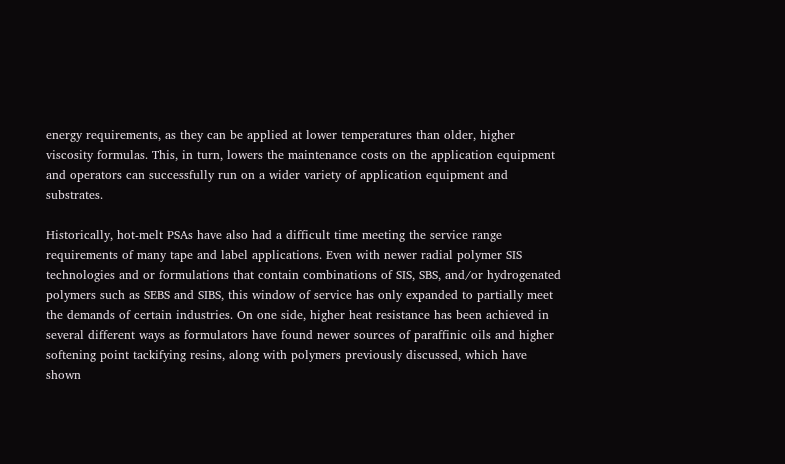energy requirements, as they can be applied at lower temperatures than older, higher viscosity formulas. This, in turn, lowers the maintenance costs on the application equipment and operators can successfully run on a wider variety of application equipment and substrates.

Historically, hot-melt PSAs have also had a difficult time meeting the service range requirements of many tape and label applications. Even with newer radial polymer SIS technologies and or formulations that contain combinations of SIS, SBS, and/or hydrogenated polymers such as SEBS and SIBS, this window of service has only expanded to partially meet the demands of certain industries. On one side, higher heat resistance has been achieved in several different ways as formulators have found newer sources of paraffinic oils and higher softening point tackifying resins, along with polymers previously discussed, which have shown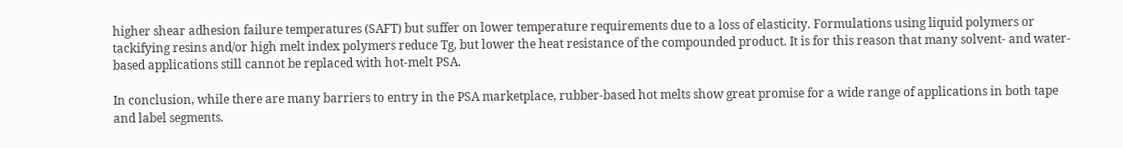higher shear adhesion failure temperatures (SAFT) but suffer on lower temperature requirements due to a loss of elasticity. Formulations using liquid polymers or tackifying resins and/or high melt index polymers reduce Tg, but lower the heat resistance of the compounded product. It is for this reason that many solvent- and water-based applications still cannot be replaced with hot-melt PSA.

In conclusion, while there are many barriers to entry in the PSA marketplace, rubber-based hot melts show great promise for a wide range of applications in both tape and label segments.